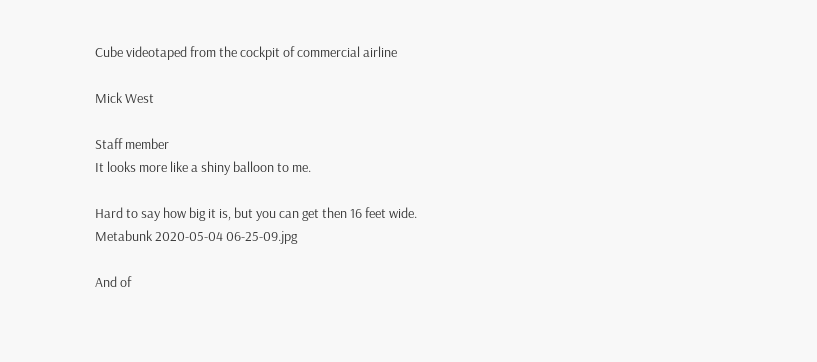Cube videotaped from the cockpit of commercial airline

Mick West

Staff member
It looks more like a shiny balloon to me.

Hard to say how big it is, but you can get then 16 feet wide.
Metabunk 2020-05-04 06-25-09.jpg

And of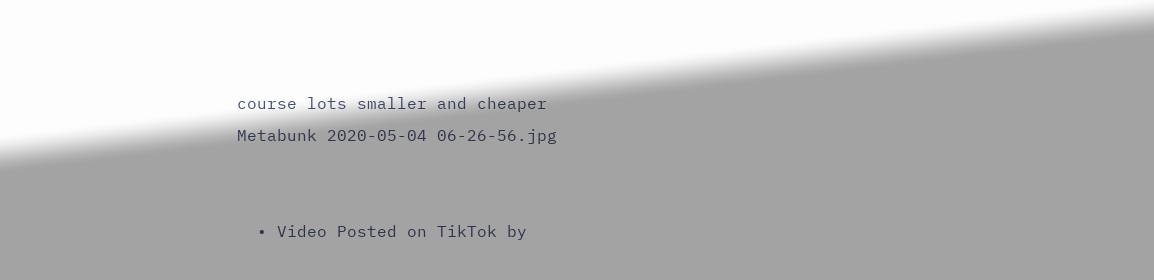course lots smaller and cheaper
Metabunk 2020-05-04 06-26-56.jpg


  • Video Posted on TikTok by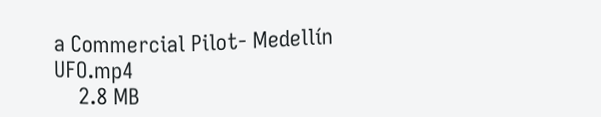a Commercial Pilot- Medellín UFO.mp4
    2.8 MB